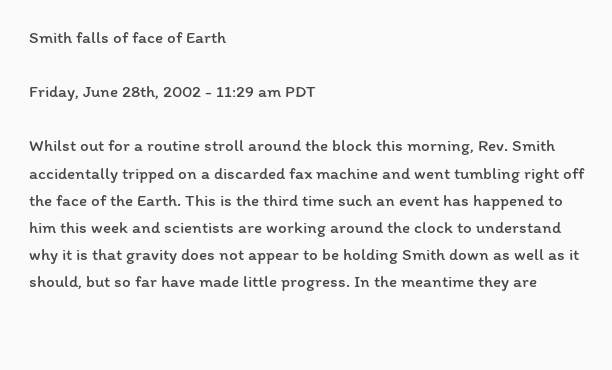Smith falls of face of Earth

Friday, June 28th, 2002 - 11:29 am PDT

Whilst out for a routine stroll around the block this morning, Rev. Smith accidentally tripped on a discarded fax machine and went tumbling right off the face of the Earth. This is the third time such an event has happened to him this week and scientists are working around the clock to understand why it is that gravity does not appear to be holding Smith down as well as it should, but so far have made little progress. In the meantime they are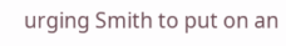urging Smith to put on an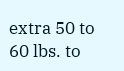extra 50 to 60 lbs. to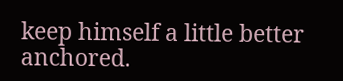keep himself a little better anchored.